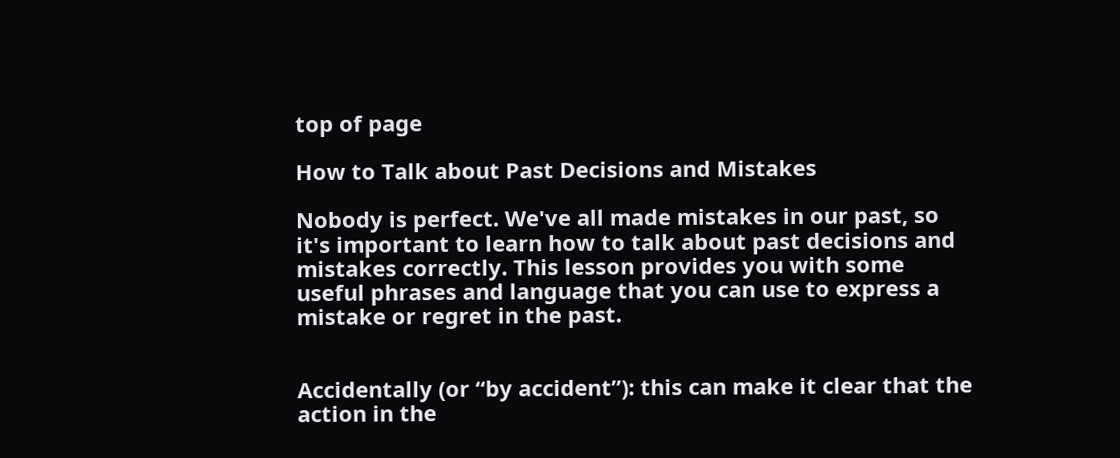top of page

How to Talk about Past Decisions and Mistakes

Nobody is perfect. We've all made mistakes in our past, so it's important to learn how to talk about past decisions and mistakes correctly. This lesson provides you with some useful phrases and language that you can use to express a mistake or regret in the past.


Accidentally (or “by accident”): this can make it clear that the action in the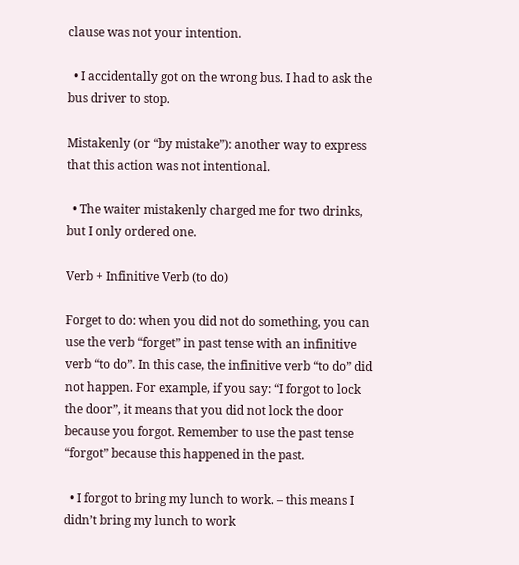clause was not your intention.

  • I accidentally got on the wrong bus. I had to ask the bus driver to stop.

Mistakenly (or “by mistake”): another way to express that this action was not intentional.

  • The waiter mistakenly charged me for two drinks, but I only ordered one.

Verb + Infinitive Verb (to do)

Forget to do: when you did not do something, you can use the verb “forget” in past tense with an infinitive verb “to do”. In this case, the infinitive verb “to do” did not happen. For example, if you say: “I forgot to lock the door”, it means that you did not lock the door because you forgot. Remember to use the past tense “forgot” because this happened in the past.

  • I forgot to bring my lunch to work. – this means I didn’t bring my lunch to work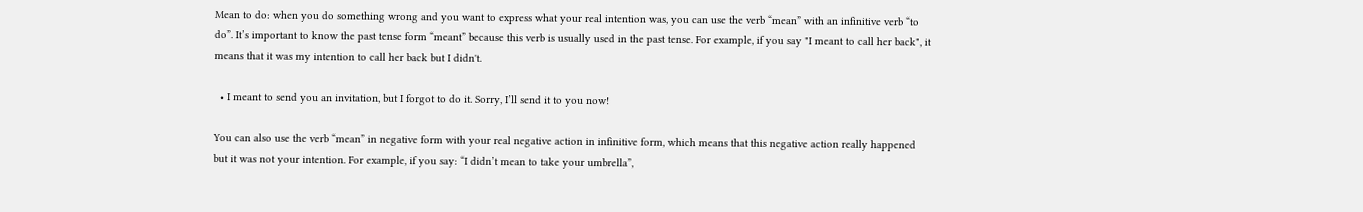Mean to do: when you do something wrong and you want to express what your real intention was, you can use the verb “mean” with an infinitive verb “to do”. It’s important to know the past tense form “meant” because this verb is usually used in the past tense. For example, if you say "I meant to call her back", it means that it was my intention to call her back but I didn't.

  • I meant to send you an invitation, but I forgot to do it. Sorry, I’ll send it to you now!

You can also use the verb “mean” in negative form with your real negative action in infinitive form, which means that this negative action really happened but it was not your intention. For example, if you say: “I didn’t mean to take your umbrella”,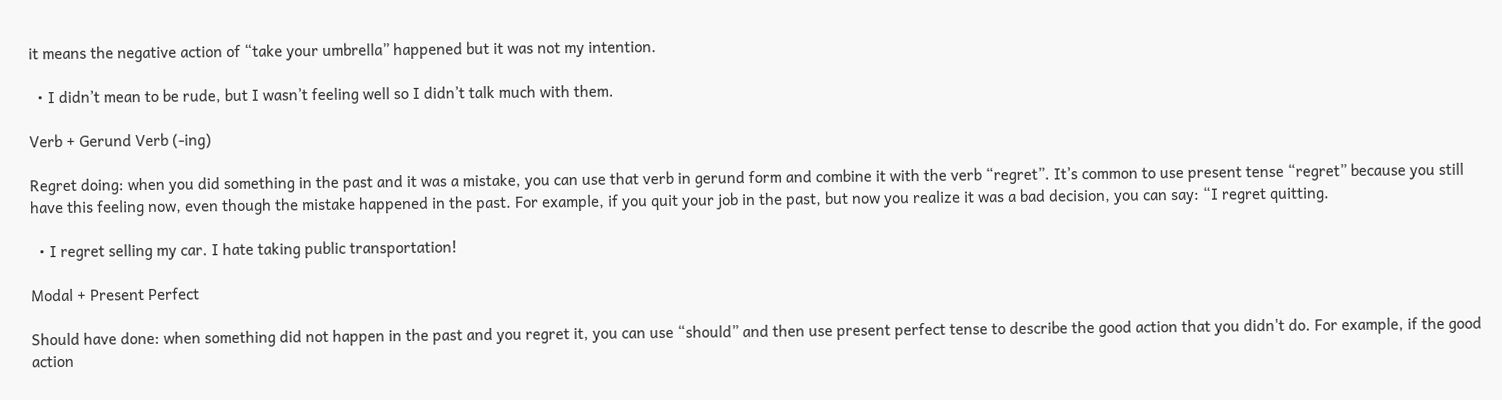it means the negative action of “take your umbrella” happened but it was not my intention.

  • I didn’t mean to be rude, but I wasn’t feeling well so I didn’t talk much with them.

Verb + Gerund Verb (-ing)

Regret doing: when you did something in the past and it was a mistake, you can use that verb in gerund form and combine it with the verb “regret”. It’s common to use present tense “regret” because you still have this feeling now, even though the mistake happened in the past. For example, if you quit your job in the past, but now you realize it was a bad decision, you can say: “I regret quitting.

  • I regret selling my car. I hate taking public transportation!

Modal + Present Perfect

Should have done: when something did not happen in the past and you regret it, you can use “should” and then use present perfect tense to describe the good action that you didn't do. For example, if the good action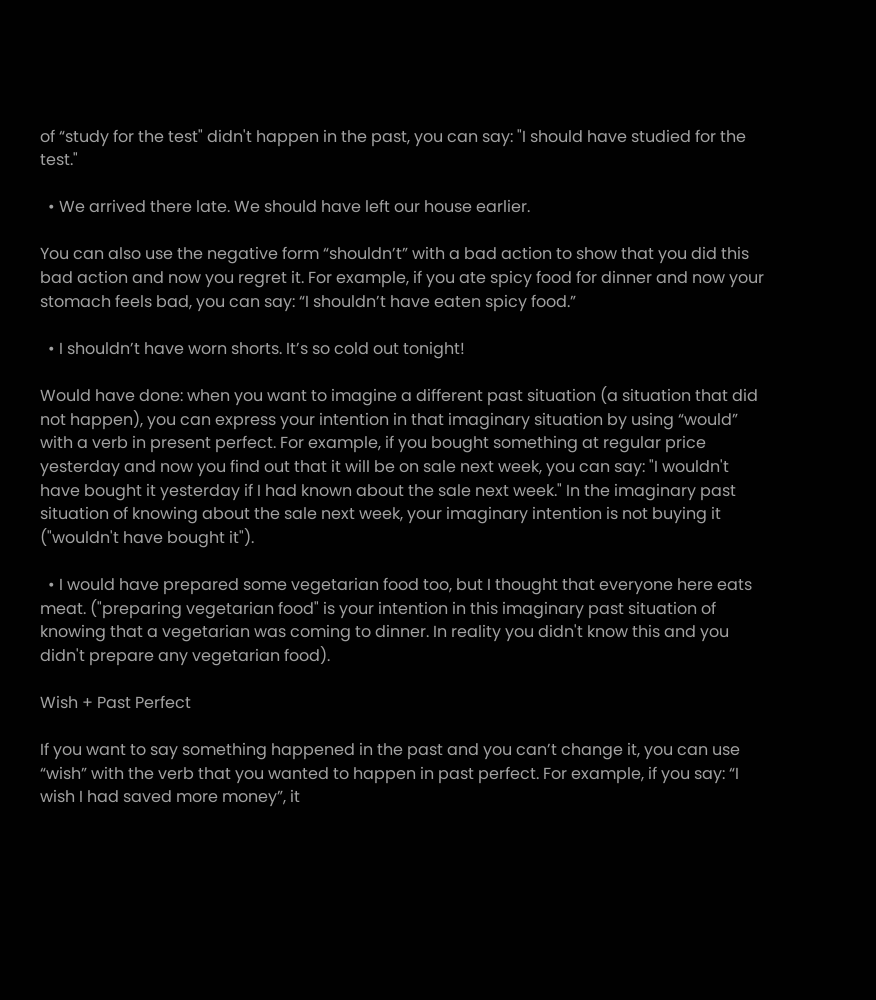of “study for the test" didn't happen in the past, you can say: "I should have studied for the test."

  • We arrived there late. We should have left our house earlier.

You can also use the negative form “shouldn’t” with a bad action to show that you did this bad action and now you regret it. For example, if you ate spicy food for dinner and now your stomach feels bad, you can say: “I shouldn’t have eaten spicy food.”

  • I shouldn’t have worn shorts. It’s so cold out tonight!

Would have done: when you want to imagine a different past situation (a situation that did not happen), you can express your intention in that imaginary situation by using “would” with a verb in present perfect. For example, if you bought something at regular price yesterday and now you find out that it will be on sale next week, you can say: "I wouldn't have bought it yesterday if I had known about the sale next week." In the imaginary past situation of knowing about the sale next week, your imaginary intention is not buying it ("wouldn't have bought it").

  • I would have prepared some vegetarian food too, but I thought that everyone here eats meat. ("preparing vegetarian food" is your intention in this imaginary past situation of knowing that a vegetarian was coming to dinner. In reality you didn't know this and you didn't prepare any vegetarian food).

Wish + Past Perfect

If you want to say something happened in the past and you can’t change it, you can use “wish” with the verb that you wanted to happen in past perfect. For example, if you say: “I wish I had saved more money”, it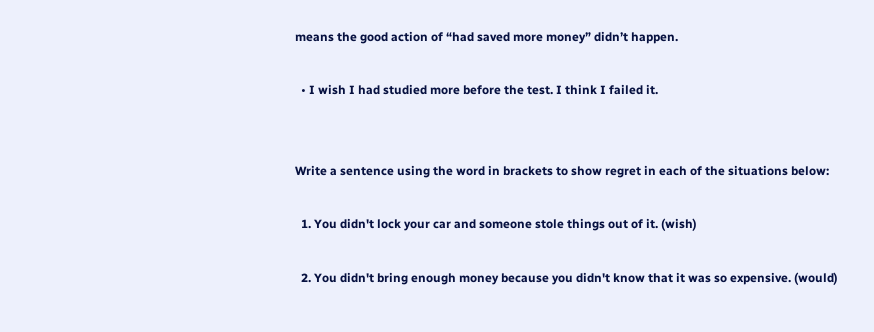means the good action of “had saved more money” didn’t happen.

  • I wish I had studied more before the test. I think I failed it.


Write a sentence using the word in brackets to show regret in each of the situations below:

  1. You didn't lock your car and someone stole things out of it. (wish)

  2. You didn't bring enough money because you didn't know that it was so expensive. (would)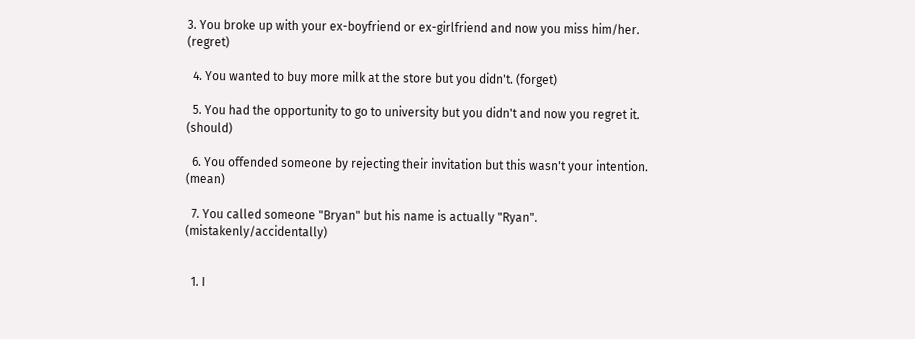3. You broke up with your ex-boyfriend or ex-girlfriend and now you miss him/her. (regret)

  4. You wanted to buy more milk at the store but you didn't. (forget)

  5. You had the opportunity to go to university but you didn't and now you regret it. (should)

  6. You offended someone by rejecting their invitation but this wasn't your intention. (mean)

  7. You called someone "Bryan" but his name is actually "Ryan". (mistakenly/accidentally)


  1. I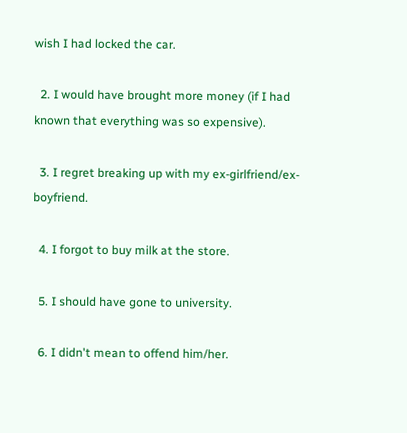wish I had locked the car.

  2. I would have brought more money (if I had known that everything was so expensive).

  3. I regret breaking up with my ex-girlfriend/ex-boyfriend.

  4. I forgot to buy milk at the store.

  5. I should have gone to university.

  6. I didn't mean to offend him/her.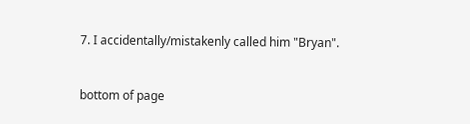7. I accidentally/mistakenly called him "Bryan".


bottom of page